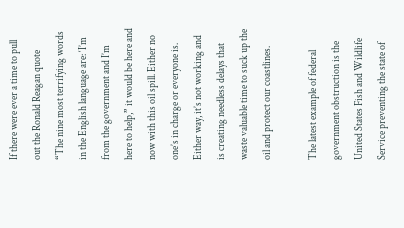If there were ever a time to pull out the Ronald Reagan quote “The nine most terrifying words in the English language are: ‘I’m from the government and I’m here to help,” it would be here and now with this oil spill. Either no one’s in charge or everyone is. Either way, it’s not working and is creating needless delays that waste valuable time to suck up the oil and protect our coastlines.

The latest example of federal government obstruction is the United States Fish and Wildlife Service preventing the state of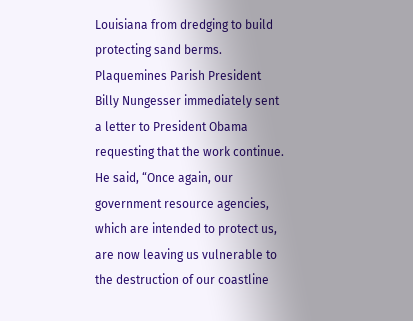Louisiana from dredging to build protecting sand berms. Plaquemines Parish President Billy Nungesser immediately sent a letter to President Obama requesting that the work continue. He said, “Once again, our government resource agencies, which are intended to protect us, are now leaving us vulnerable to the destruction of our coastline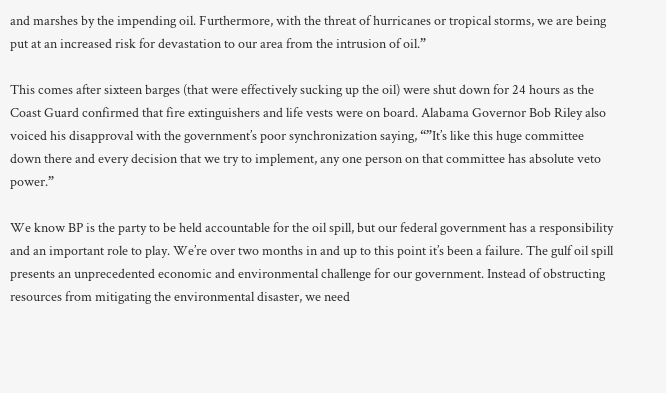and marshes by the impending oil. Furthermore, with the threat of hurricanes or tropical storms, we are being put at an increased risk for devastation to our area from the intrusion of oil.”

This comes after sixteen barges (that were effectively sucking up the oil) were shut down for 24 hours as the Coast Guard confirmed that fire extinguishers and life vests were on board. Alabama Governor Bob Riley also voiced his disapproval with the government’s poor synchronization saying, “”It’s like this huge committee down there and every decision that we try to implement, any one person on that committee has absolute veto power.”

We know BP is the party to be held accountable for the oil spill, but our federal government has a responsibility and an important role to play. We’re over two months in and up to this point it’s been a failure. The gulf oil spill presents an unprecedented economic and environmental challenge for our government. Instead of obstructing resources from mitigating the environmental disaster, we need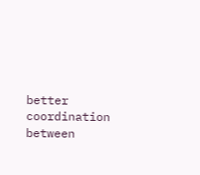better coordination between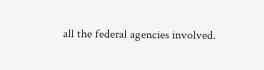all the federal agencies involved.